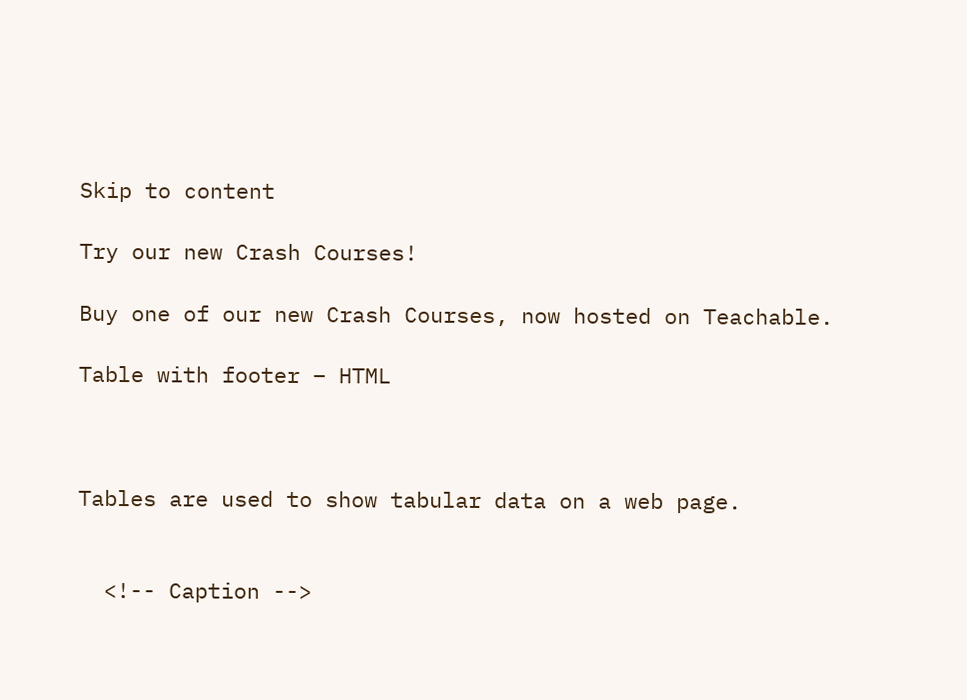Skip to content

Try our new Crash Courses!

Buy one of our new Crash Courses, now hosted on Teachable.

Table with footer – HTML



Tables are used to show tabular data on a web page.


  <!-- Caption -->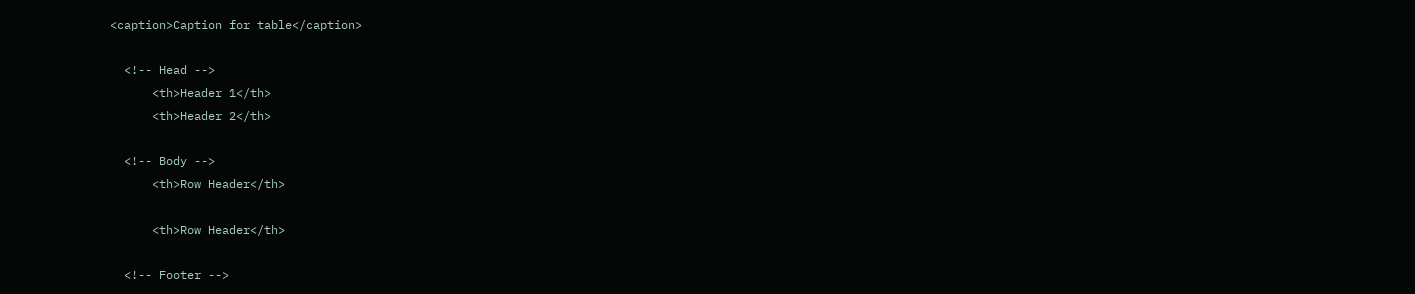<caption>Caption for table</caption>

  <!-- Head -->
      <th>Header 1</th>
      <th>Header 2</th>

  <!-- Body -->
      <th>Row Header</th>

      <th>Row Header</th>

  <!-- Footer -->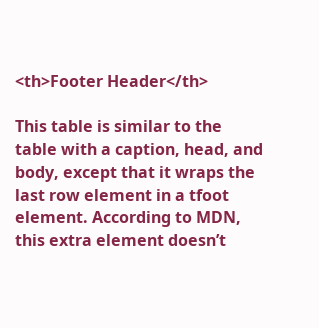<th>Footer Header</th>

This table is similar to the table with a caption, head, and body, except that it wraps the last row element in a tfoot element. According to MDN, this extra element doesn’t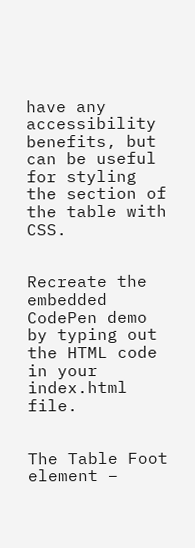have any accessibility benefits, but can be useful for styling the section of the table with CSS.


Recreate the embedded CodePen demo by typing out the HTML code in your index.html file.


The Table Foot element –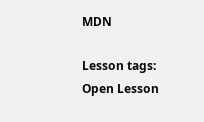MDN

Lesson tags: Open Lesson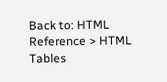Back to: HTML Reference > HTML Tables